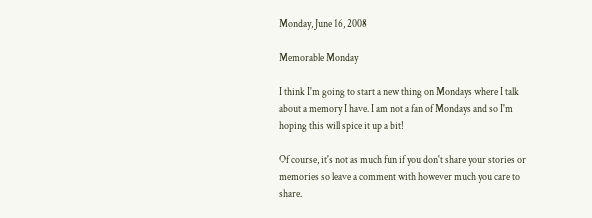Monday, June 16, 2008

Memorable Monday

I think I'm going to start a new thing on Mondays where I talk about a memory I have. I am not a fan of Mondays and so I'm hoping this will spice it up a bit!

Of course, it's not as much fun if you don't share your stories or memories so leave a comment with however much you care to share.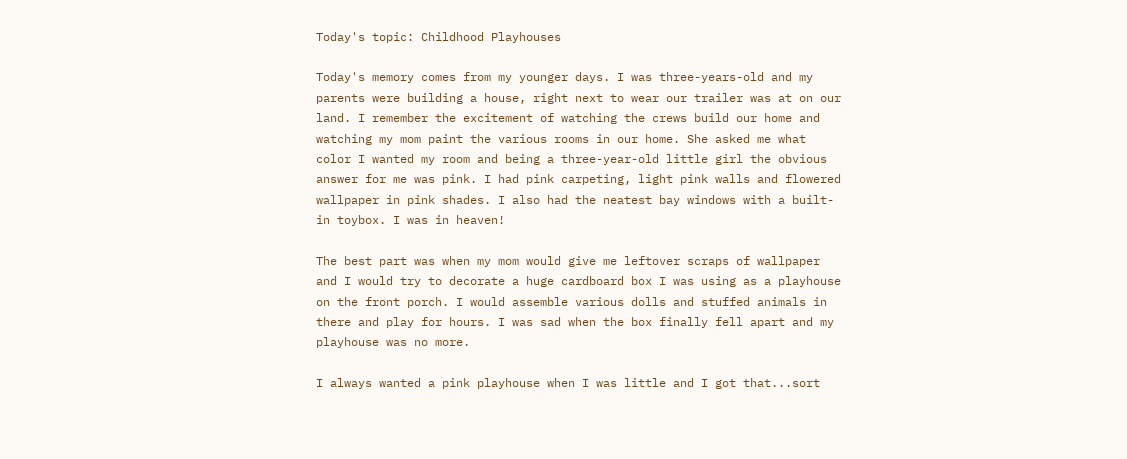Today's topic: Childhood Playhouses

Today's memory comes from my younger days. I was three-years-old and my parents were building a house, right next to wear our trailer was at on our land. I remember the excitement of watching the crews build our home and watching my mom paint the various rooms in our home. She asked me what color I wanted my room and being a three-year-old little girl the obvious answer for me was pink. I had pink carpeting, light pink walls and flowered wallpaper in pink shades. I also had the neatest bay windows with a built-in toybox. I was in heaven!

The best part was when my mom would give me leftover scraps of wallpaper and I would try to decorate a huge cardboard box I was using as a playhouse on the front porch. I would assemble various dolls and stuffed animals in there and play for hours. I was sad when the box finally fell apart and my playhouse was no more.

I always wanted a pink playhouse when I was little and I got that...sort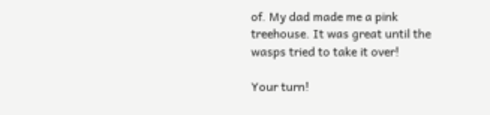of. My dad made me a pink treehouse. It was great until the wasps tried to take it over!

Your turn!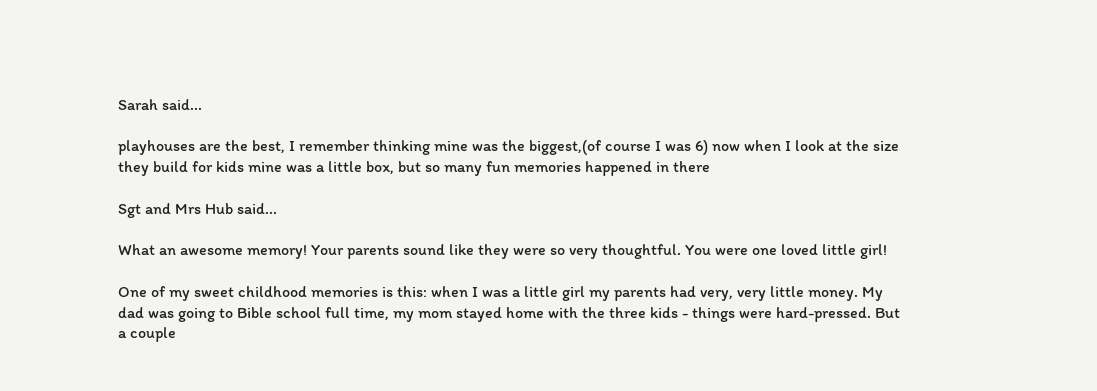Sarah said...

playhouses are the best, I remember thinking mine was the biggest,(of course I was 6) now when I look at the size they build for kids mine was a little box, but so many fun memories happened in there

Sgt and Mrs Hub said...

What an awesome memory! Your parents sound like they were so very thoughtful. You were one loved little girl!

One of my sweet childhood memories is this: when I was a little girl my parents had very, very little money. My dad was going to Bible school full time, my mom stayed home with the three kids - things were hard-pressed. But a couple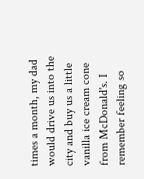times a month, my dad would drive us into the city and buy us a little vanilla ice cream cone from McDonald's. I remember feeling so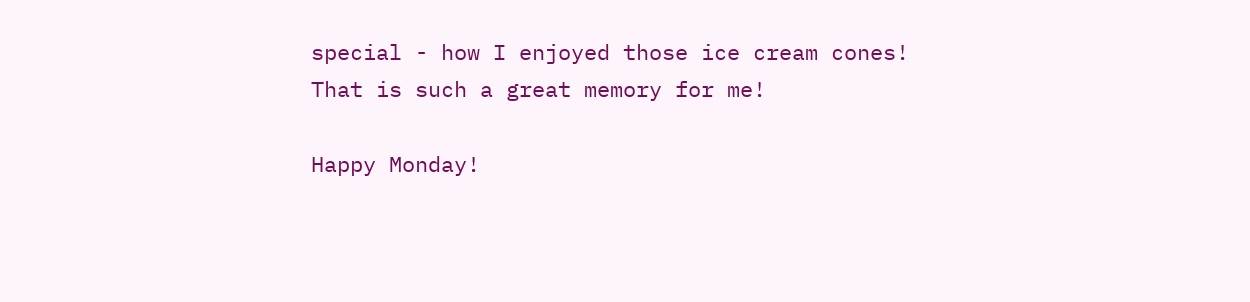special - how I enjoyed those ice cream cones!
That is such a great memory for me!

Happy Monday!